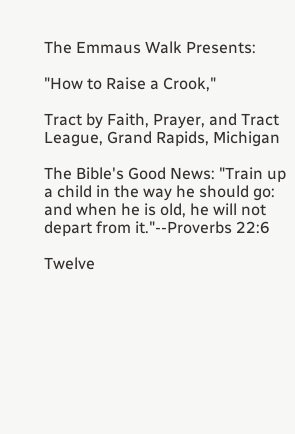The Emmaus Walk Presents:

"How to Raise a Crook,"

Tract by Faith, Prayer, and Tract League, Grand Rapids, Michigan

The Bible's Good News: "Train up a child in the way he should go: and when he is old, he will not depart from it."--Proverbs 22:6

Twelve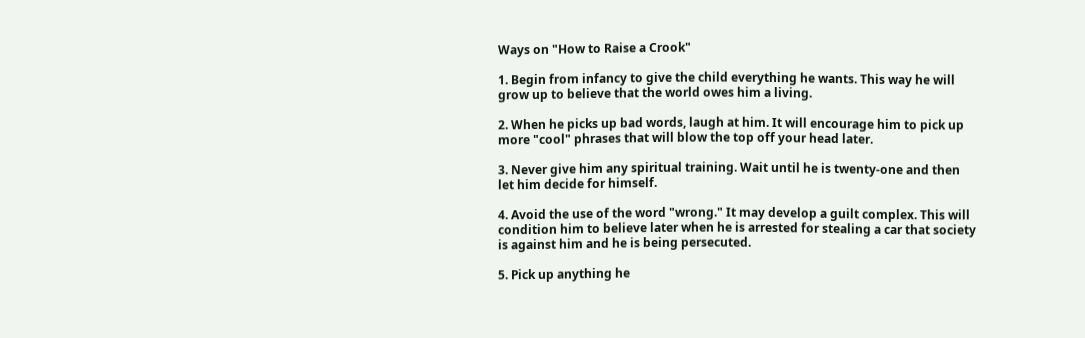Ways on "How to Raise a Crook"

1. Begin from infancy to give the child everything he wants. This way he will grow up to believe that the world owes him a living.

2. When he picks up bad words, laugh at him. It will encourage him to pick up more "cool" phrases that will blow the top off your head later.

3. Never give him any spiritual training. Wait until he is twenty-one and then let him decide for himself.

4. Avoid the use of the word "wrong." It may develop a guilt complex. This will condition him to believe later when he is arrested for stealing a car that society is against him and he is being persecuted.

5. Pick up anything he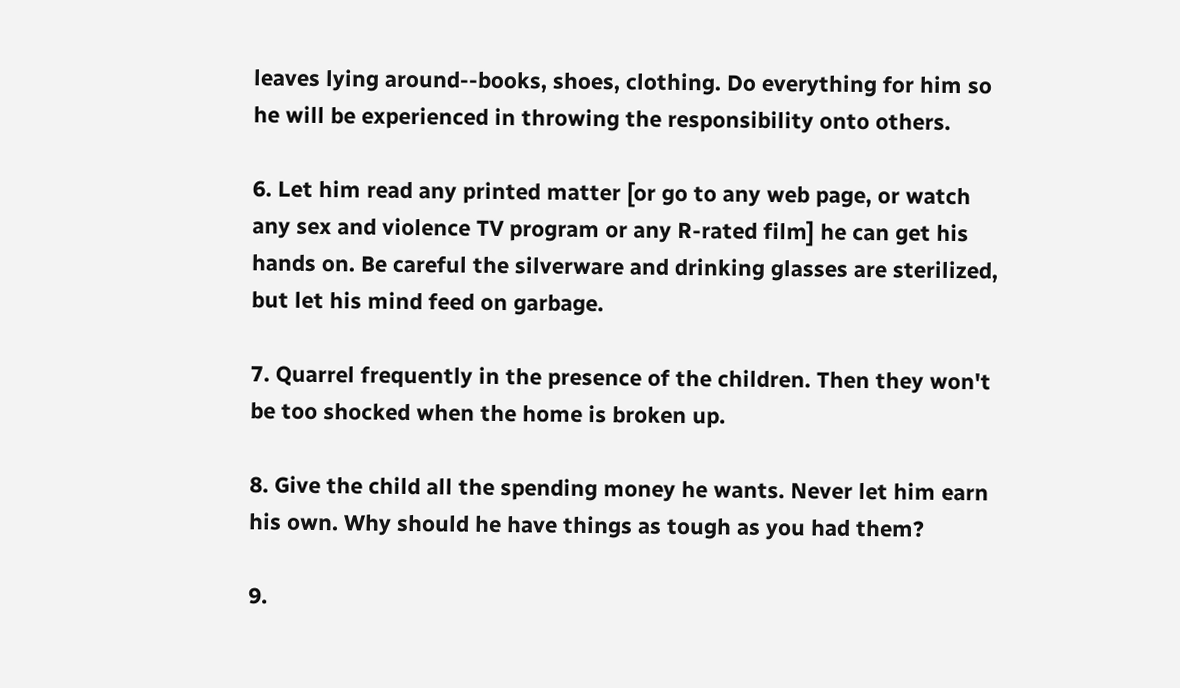leaves lying around--books, shoes, clothing. Do everything for him so he will be experienced in throwing the responsibility onto others.

6. Let him read any printed matter [or go to any web page, or watch any sex and violence TV program or any R-rated film] he can get his hands on. Be careful the silverware and drinking glasses are sterilized, but let his mind feed on garbage.

7. Quarrel frequently in the presence of the children. Then they won't be too shocked when the home is broken up.

8. Give the child all the spending money he wants. Never let him earn his own. Why should he have things as tough as you had them?

9.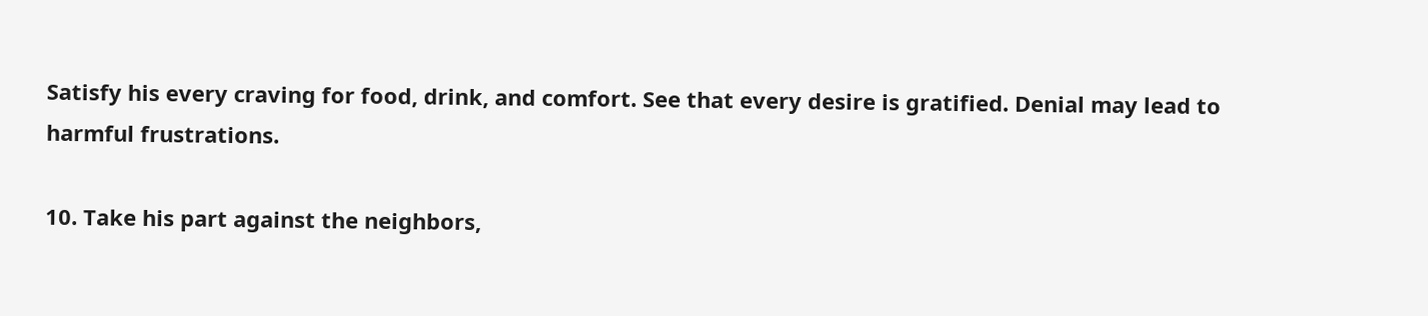Satisfy his every craving for food, drink, and comfort. See that every desire is gratified. Denial may lead to harmful frustrations.

10. Take his part against the neighbors,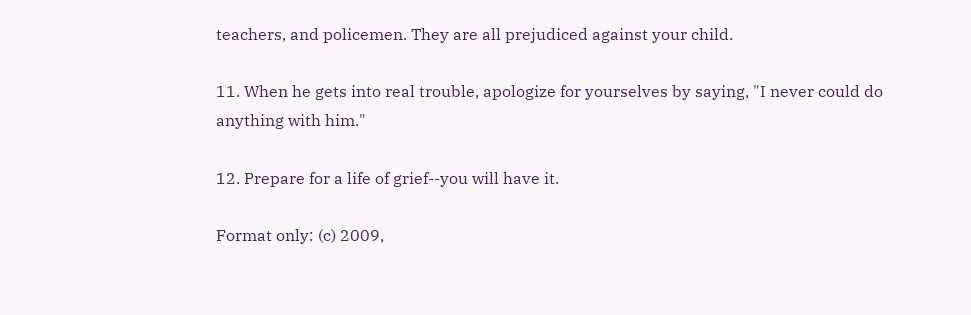teachers, and policemen. They are all prejudiced against your child.

11. When he gets into real trouble, apologize for yourselves by saying, "I never could do anything with him."

12. Prepare for a life of grief--you will have it.

Format only: (c) 2009,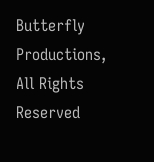Butterfly Productions, All Rights Reserved